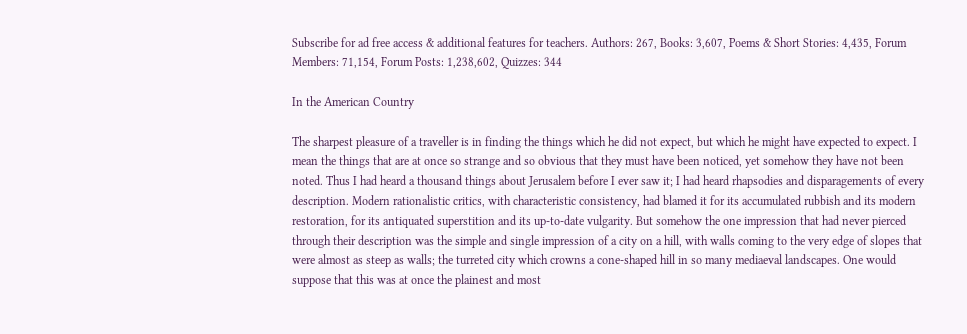Subscribe for ad free access & additional features for teachers. Authors: 267, Books: 3,607, Poems & Short Stories: 4,435, Forum Members: 71,154, Forum Posts: 1,238,602, Quizzes: 344

In the American Country

The sharpest pleasure of a traveller is in finding the things which he did not expect, but which he might have expected to expect. I mean the things that are at once so strange and so obvious that they must have been noticed, yet somehow they have not been noted. Thus I had heard a thousand things about Jerusalem before I ever saw it; I had heard rhapsodies and disparagements of every description. Modern rationalistic critics, with characteristic consistency, had blamed it for its accumulated rubbish and its modern restoration, for its antiquated superstition and its up-to-date vulgarity. But somehow the one impression that had never pierced through their description was the simple and single impression of a city on a hill, with walls coming to the very edge of slopes that were almost as steep as walls; the turreted city which crowns a cone-shaped hill in so many mediaeval landscapes. One would suppose that this was at once the plainest and most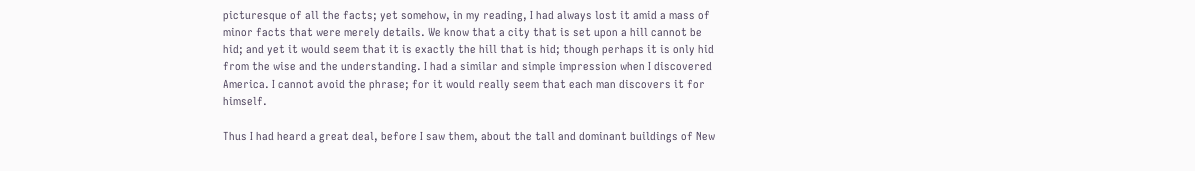picturesque of all the facts; yet somehow, in my reading, I had always lost it amid a mass of minor facts that were merely details. We know that a city that is set upon a hill cannot be hid; and yet it would seem that it is exactly the hill that is hid; though perhaps it is only hid from the wise and the understanding. I had a similar and simple impression when I discovered America. I cannot avoid the phrase; for it would really seem that each man discovers it for himself.

Thus I had heard a great deal, before I saw them, about the tall and dominant buildings of New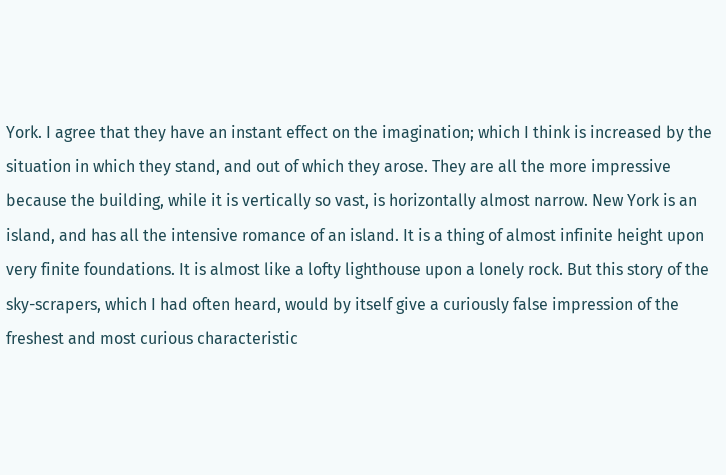York. I agree that they have an instant effect on the imagination; which I think is increased by the situation in which they stand, and out of which they arose. They are all the more impressive because the building, while it is vertically so vast, is horizontally almost narrow. New York is an island, and has all the intensive romance of an island. It is a thing of almost infinite height upon very finite foundations. It is almost like a lofty lighthouse upon a lonely rock. But this story of the sky-scrapers, which I had often heard, would by itself give a curiously false impression of the freshest and most curious characteristic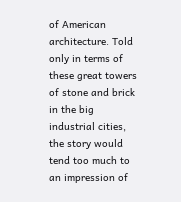of American architecture. Told only in terms of these great towers of stone and brick in the big industrial cities, the story would tend too much to an impression of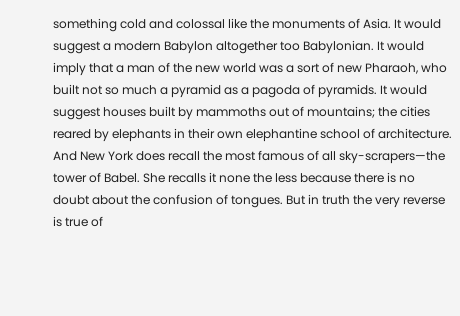something cold and colossal like the monuments of Asia. It would suggest a modern Babylon altogether too Babylonian. It would imply that a man of the new world was a sort of new Pharaoh, who built not so much a pyramid as a pagoda of pyramids. It would suggest houses built by mammoths out of mountains; the cities reared by elephants in their own elephantine school of architecture. And New York does recall the most famous of all sky-scrapers—the tower of Babel. She recalls it none the less because there is no doubt about the confusion of tongues. But in truth the very reverse is true of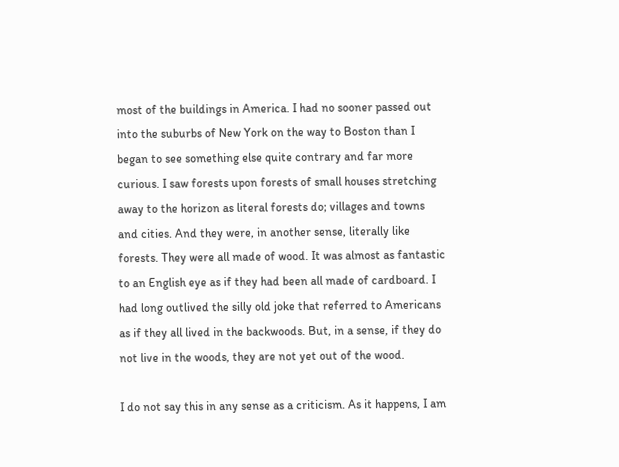most of the buildings in America. I had no sooner passed out into the suburbs of New York on the way to Boston than I began to see something else quite contrary and far more curious. I saw forests upon forests of small houses stretching away to the horizon as literal forests do; villages and towns and cities. And they were, in another sense, literally like forests. They were all made of wood. It was almost as fantastic to an English eye as if they had been all made of cardboard. I had long outlived the silly old joke that referred to Americans as if they all lived in the backwoods. But, in a sense, if they do not live in the woods, they are not yet out of the wood.

I do not say this in any sense as a criticism. As it happens, I am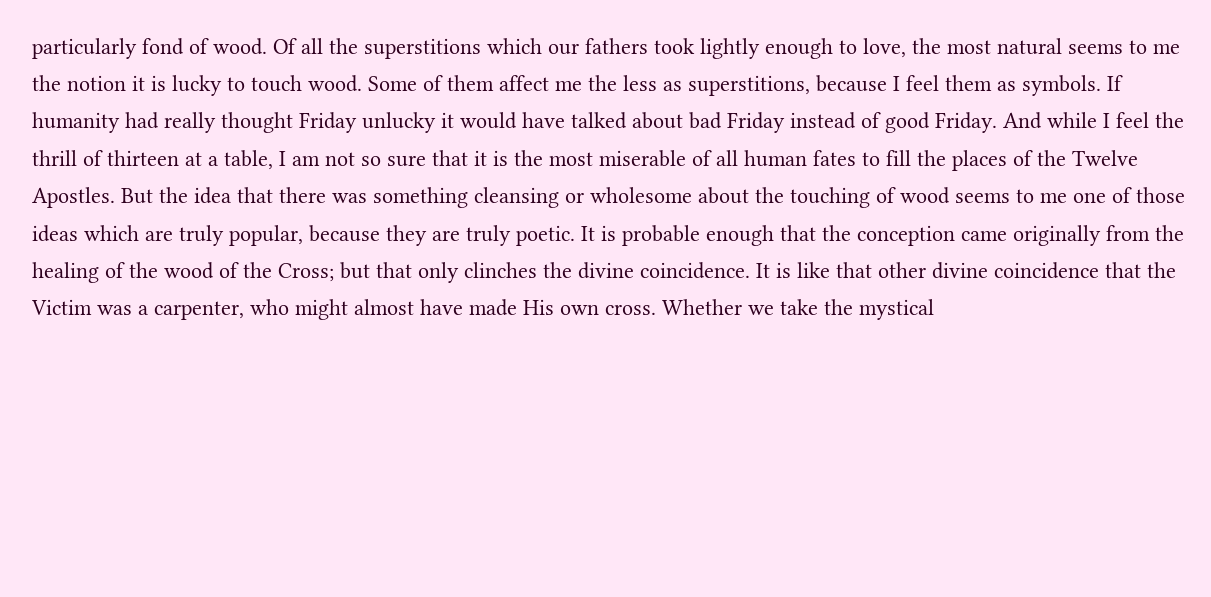particularly fond of wood. Of all the superstitions which our fathers took lightly enough to love, the most natural seems to me the notion it is lucky to touch wood. Some of them affect me the less as superstitions, because I feel them as symbols. If humanity had really thought Friday unlucky it would have talked about bad Friday instead of good Friday. And while I feel the thrill of thirteen at a table, I am not so sure that it is the most miserable of all human fates to fill the places of the Twelve Apostles. But the idea that there was something cleansing or wholesome about the touching of wood seems to me one of those ideas which are truly popular, because they are truly poetic. It is probable enough that the conception came originally from the healing of the wood of the Cross; but that only clinches the divine coincidence. It is like that other divine coincidence that the Victim was a carpenter, who might almost have made His own cross. Whether we take the mystical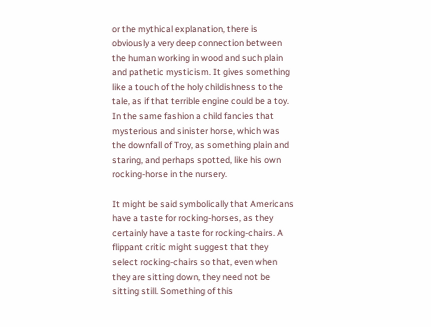or the mythical explanation, there is obviously a very deep connection between the human working in wood and such plain and pathetic mysticism. It gives something like a touch of the holy childishness to the tale, as if that terrible engine could be a toy. In the same fashion a child fancies that mysterious and sinister horse, which was the downfall of Troy, as something plain and staring, and perhaps spotted, like his own rocking-horse in the nursery.

It might be said symbolically that Americans have a taste for rocking-horses, as they certainly have a taste for rocking-chairs. A flippant critic might suggest that they select rocking-chairs so that, even when they are sitting down, they need not be sitting still. Something of this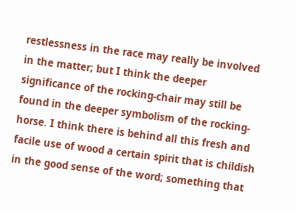restlessness in the race may really be involved in the matter; but I think the deeper significance of the rocking-chair may still be found in the deeper symbolism of the rocking-horse. I think there is behind all this fresh and facile use of wood a certain spirit that is childish in the good sense of the word; something that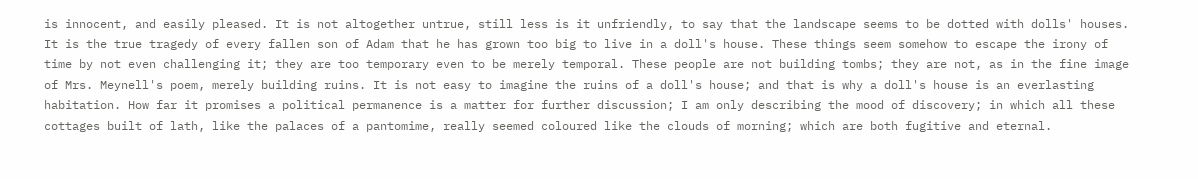is innocent, and easily pleased. It is not altogether untrue, still less is it unfriendly, to say that the landscape seems to be dotted with dolls' houses. It is the true tragedy of every fallen son of Adam that he has grown too big to live in a doll's house. These things seem somehow to escape the irony of time by not even challenging it; they are too temporary even to be merely temporal. These people are not building tombs; they are not, as in the fine image of Mrs. Meynell's poem, merely building ruins. It is not easy to imagine the ruins of a doll's house; and that is why a doll's house is an everlasting habitation. How far it promises a political permanence is a matter for further discussion; I am only describing the mood of discovery; in which all these cottages built of lath, like the palaces of a pantomime, really seemed coloured like the clouds of morning; which are both fugitive and eternal.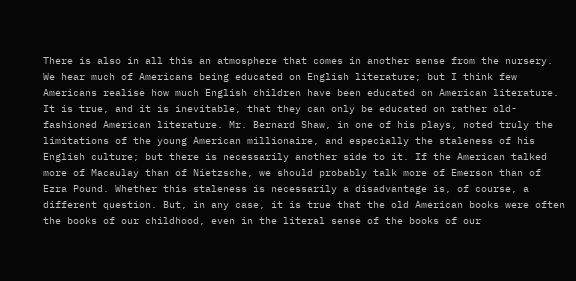There is also in all this an atmosphere that comes in another sense from the nursery. We hear much of Americans being educated on English literature; but I think few Americans realise how much English children have been educated on American literature. It is true, and it is inevitable, that they can only be educated on rather old-fashioned American literature. Mr. Bernard Shaw, in one of his plays, noted truly the limitations of the young American millionaire, and especially the staleness of his English culture; but there is necessarily another side to it. If the American talked more of Macaulay than of Nietzsche, we should probably talk more of Emerson than of Ezra Pound. Whether this staleness is necessarily a disadvantage is, of course, a different question. But, in any case, it is true that the old American books were often the books of our childhood, even in the literal sense of the books of our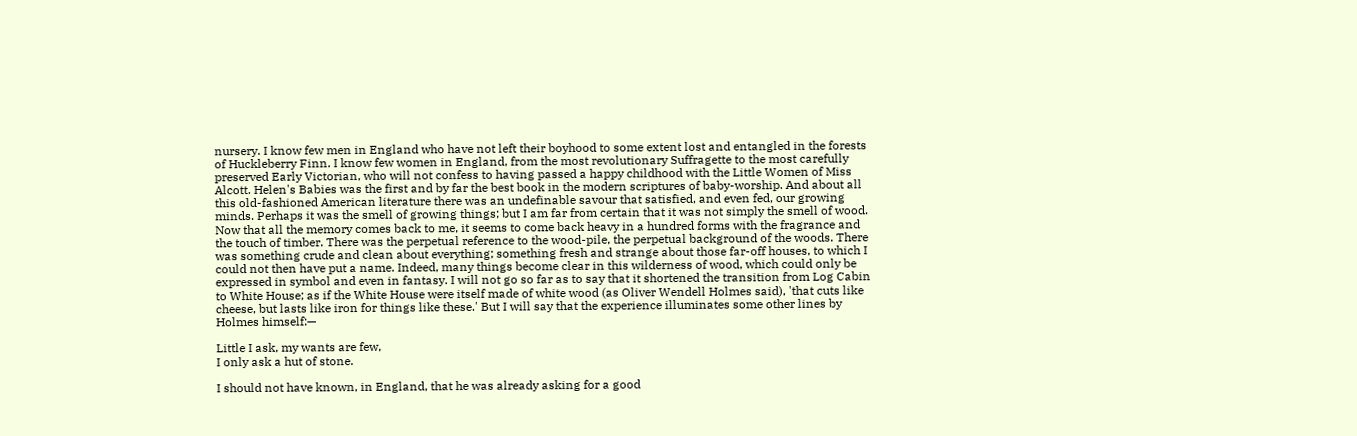nursery. I know few men in England who have not left their boyhood to some extent lost and entangled in the forests of Huckleberry Finn. I know few women in England, from the most revolutionary Suffragette to the most carefully preserved Early Victorian, who will not confess to having passed a happy childhood with the Little Women of Miss Alcott. Helen's Babies was the first and by far the best book in the modern scriptures of baby-worship. And about all this old-fashioned American literature there was an undefinable savour that satisfied, and even fed, our growing minds. Perhaps it was the smell of growing things; but I am far from certain that it was not simply the smell of wood. Now that all the memory comes back to me, it seems to come back heavy in a hundred forms with the fragrance and the touch of timber. There was the perpetual reference to the wood-pile, the perpetual background of the woods. There was something crude and clean about everything; something fresh and strange about those far-off houses, to which I could not then have put a name. Indeed, many things become clear in this wilderness of wood, which could only be expressed in symbol and even in fantasy. I will not go so far as to say that it shortened the transition from Log Cabin to White House; as if the White House were itself made of white wood (as Oliver Wendell Holmes said), 'that cuts like cheese, but lasts like iron for things like these.' But I will say that the experience illuminates some other lines by Holmes himself:—

Little I ask, my wants are few,
I only ask a hut of stone.

I should not have known, in England, that he was already asking for a good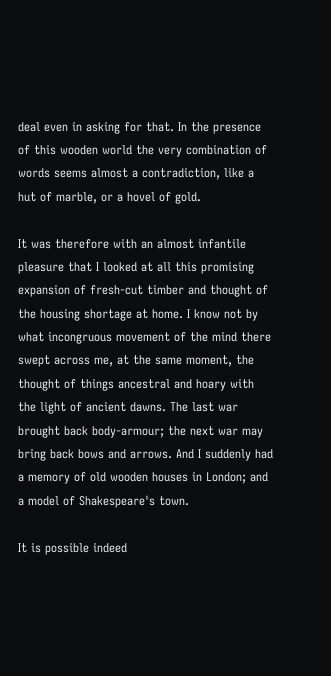deal even in asking for that. In the presence of this wooden world the very combination of words seems almost a contradiction, like a hut of marble, or a hovel of gold.

It was therefore with an almost infantile pleasure that I looked at all this promising expansion of fresh-cut timber and thought of the housing shortage at home. I know not by what incongruous movement of the mind there swept across me, at the same moment, the thought of things ancestral and hoary with the light of ancient dawns. The last war brought back body-armour; the next war may bring back bows and arrows. And I suddenly had a memory of old wooden houses in London; and a model of Shakespeare's town.

It is possible indeed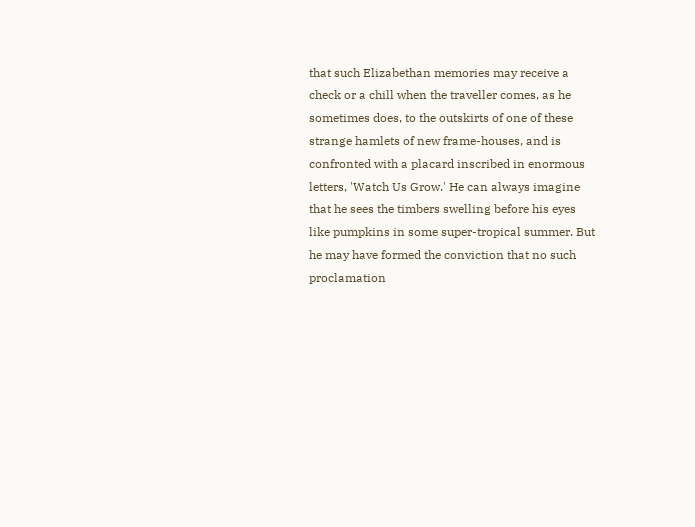that such Elizabethan memories may receive a check or a chill when the traveller comes, as he sometimes does, to the outskirts of one of these strange hamlets of new frame-houses, and is confronted with a placard inscribed in enormous letters, 'Watch Us Grow.' He can always imagine that he sees the timbers swelling before his eyes like pumpkins in some super-tropical summer. But he may have formed the conviction that no such proclamation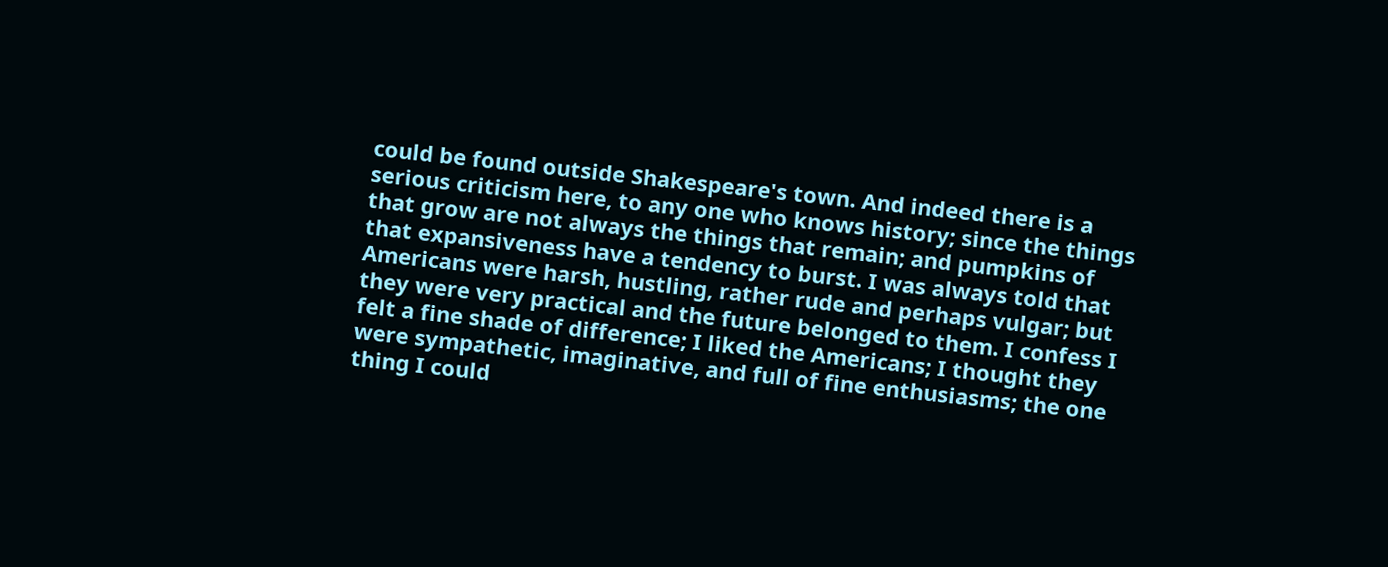could be found outside Shakespeare's town. And indeed there is a serious criticism here, to any one who knows history; since the things that grow are not always the things that remain; and pumpkins of that expansiveness have a tendency to burst. I was always told that Americans were harsh, hustling, rather rude and perhaps vulgar; but they were very practical and the future belonged to them. I confess I felt a fine shade of difference; I liked the Americans; I thought they were sympathetic, imaginative, and full of fine enthusiasms; the one thing I could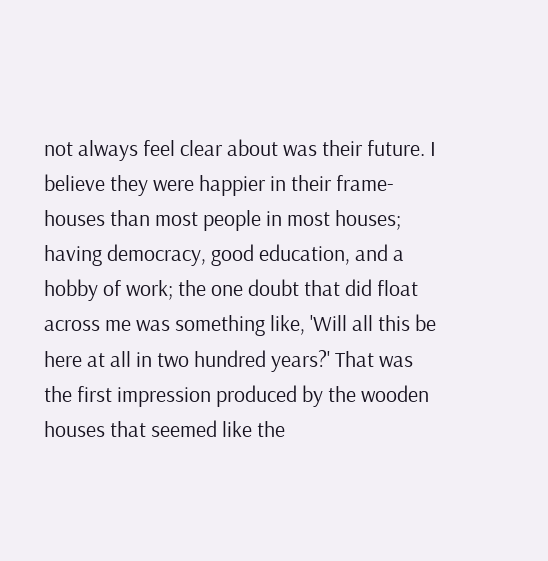not always feel clear about was their future. I believe they were happier in their frame-houses than most people in most houses; having democracy, good education, and a hobby of work; the one doubt that did float across me was something like, 'Will all this be here at all in two hundred years?' That was the first impression produced by the wooden houses that seemed like the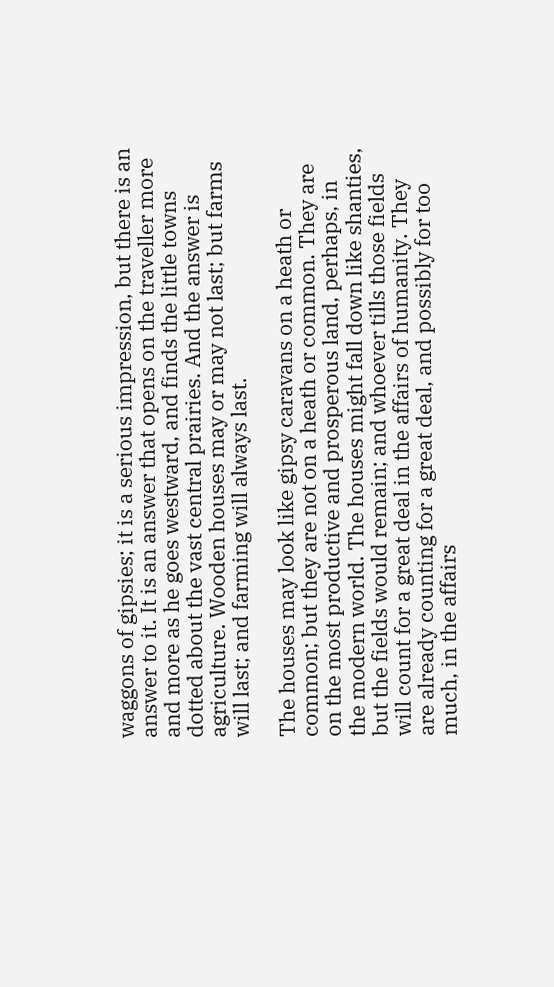waggons of gipsies; it is a serious impression, but there is an answer to it. It is an answer that opens on the traveller more and more as he goes westward, and finds the little towns dotted about the vast central prairies. And the answer is agriculture. Wooden houses may or may not last; but farms will last; and farming will always last.

The houses may look like gipsy caravans on a heath or common; but they are not on a heath or common. They are on the most productive and prosperous land, perhaps, in the modern world. The houses might fall down like shanties, but the fields would remain; and whoever tills those fields will count for a great deal in the affairs of humanity. They are already counting for a great deal, and possibly for too much, in the affairs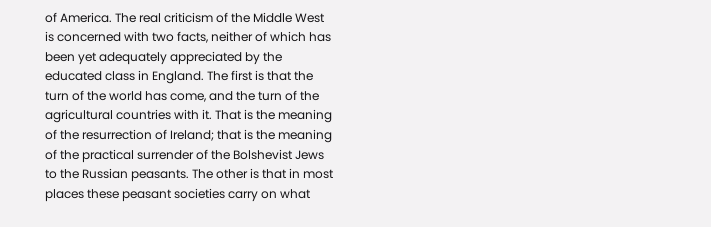of America. The real criticism of the Middle West is concerned with two facts, neither of which has been yet adequately appreciated by the educated class in England. The first is that the turn of the world has come, and the turn of the agricultural countries with it. That is the meaning of the resurrection of Ireland; that is the meaning of the practical surrender of the Bolshevist Jews to the Russian peasants. The other is that in most places these peasant societies carry on what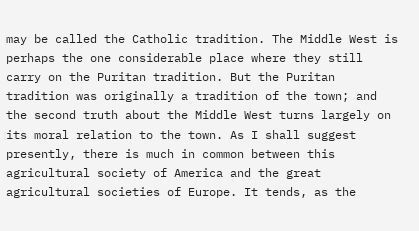may be called the Catholic tradition. The Middle West is perhaps the one considerable place where they still carry on the Puritan tradition. But the Puritan tradition was originally a tradition of the town; and the second truth about the Middle West turns largely on its moral relation to the town. As I shall suggest presently, there is much in common between this agricultural society of America and the great agricultural societies of Europe. It tends, as the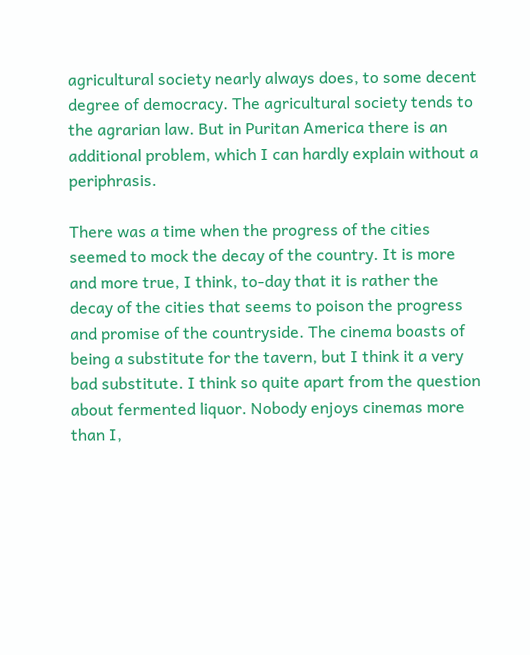agricultural society nearly always does, to some decent degree of democracy. The agricultural society tends to the agrarian law. But in Puritan America there is an additional problem, which I can hardly explain without a periphrasis.

There was a time when the progress of the cities seemed to mock the decay of the country. It is more and more true, I think, to-day that it is rather the decay of the cities that seems to poison the progress and promise of the countryside. The cinema boasts of being a substitute for the tavern, but I think it a very bad substitute. I think so quite apart from the question about fermented liquor. Nobody enjoys cinemas more than I,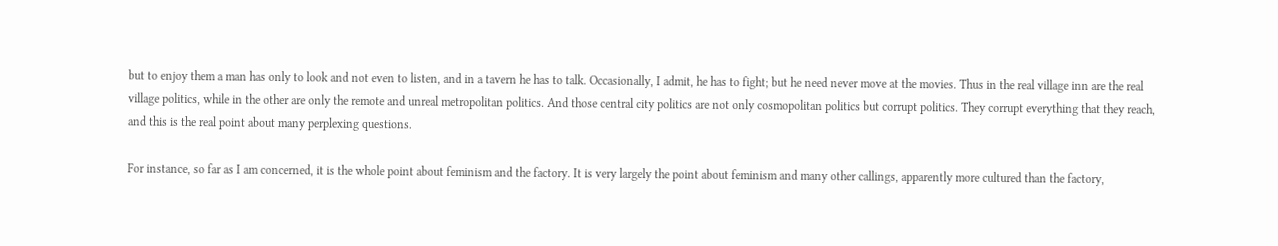but to enjoy them a man has only to look and not even to listen, and in a tavern he has to talk. Occasionally, I admit, he has to fight; but he need never move at the movies. Thus in the real village inn are the real village politics, while in the other are only the remote and unreal metropolitan politics. And those central city politics are not only cosmopolitan politics but corrupt politics. They corrupt everything that they reach, and this is the real point about many perplexing questions.

For instance, so far as I am concerned, it is the whole point about feminism and the factory. It is very largely the point about feminism and many other callings, apparently more cultured than the factory,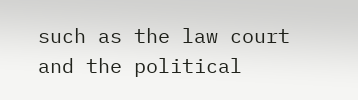such as the law court and the political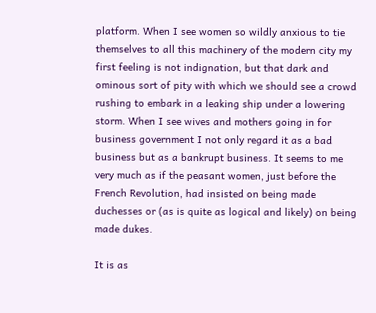platform. When I see women so wildly anxious to tie themselves to all this machinery of the modern city my first feeling is not indignation, but that dark and ominous sort of pity with which we should see a crowd rushing to embark in a leaking ship under a lowering storm. When I see wives and mothers going in for business government I not only regard it as a bad business but as a bankrupt business. It seems to me very much as if the peasant women, just before the French Revolution, had insisted on being made duchesses or (as is quite as logical and likely) on being made dukes.

It is as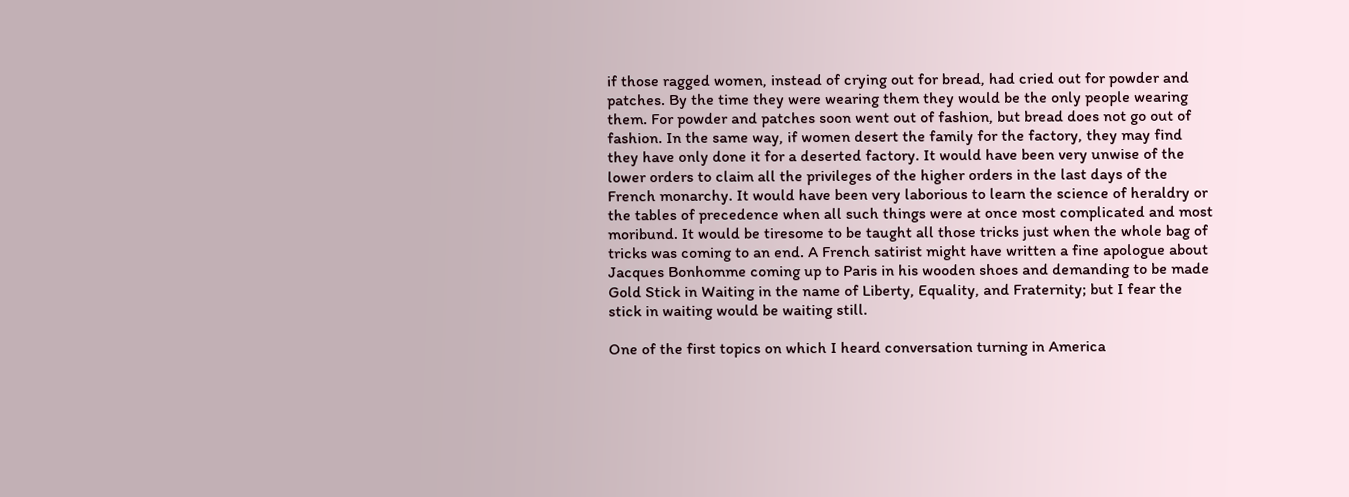if those ragged women, instead of crying out for bread, had cried out for powder and patches. By the time they were wearing them they would be the only people wearing them. For powder and patches soon went out of fashion, but bread does not go out of fashion. In the same way, if women desert the family for the factory, they may find they have only done it for a deserted factory. It would have been very unwise of the lower orders to claim all the privileges of the higher orders in the last days of the French monarchy. It would have been very laborious to learn the science of heraldry or the tables of precedence when all such things were at once most complicated and most moribund. It would be tiresome to be taught all those tricks just when the whole bag of tricks was coming to an end. A French satirist might have written a fine apologue about Jacques Bonhomme coming up to Paris in his wooden shoes and demanding to be made Gold Stick in Waiting in the name of Liberty, Equality, and Fraternity; but I fear the stick in waiting would be waiting still.

One of the first topics on which I heard conversation turning in America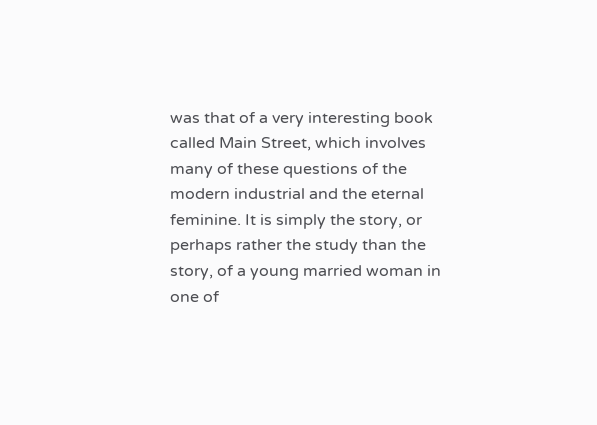was that of a very interesting book called Main Street, which involves many of these questions of the modern industrial and the eternal feminine. It is simply the story, or perhaps rather the study than the story, of a young married woman in one of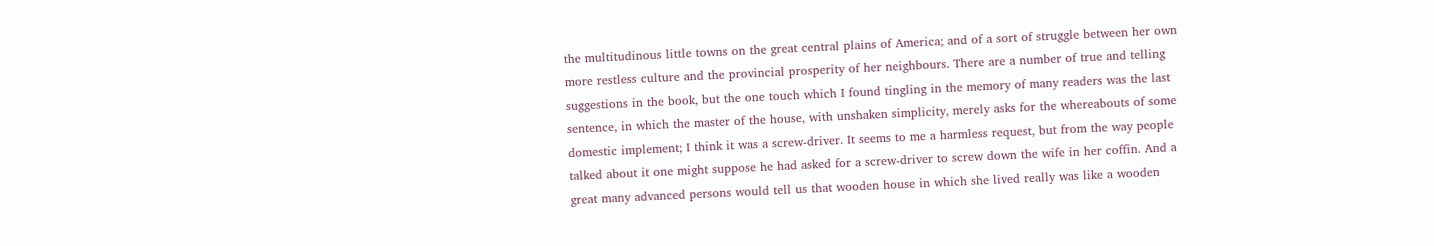the multitudinous little towns on the great central plains of America; and of a sort of struggle between her own more restless culture and the provincial prosperity of her neighbours. There are a number of true and telling suggestions in the book, but the one touch which I found tingling in the memory of many readers was the last sentence, in which the master of the house, with unshaken simplicity, merely asks for the whereabouts of some domestic implement; I think it was a screw-driver. It seems to me a harmless request, but from the way people talked about it one might suppose he had asked for a screw-driver to screw down the wife in her coffin. And a great many advanced persons would tell us that wooden house in which she lived really was like a wooden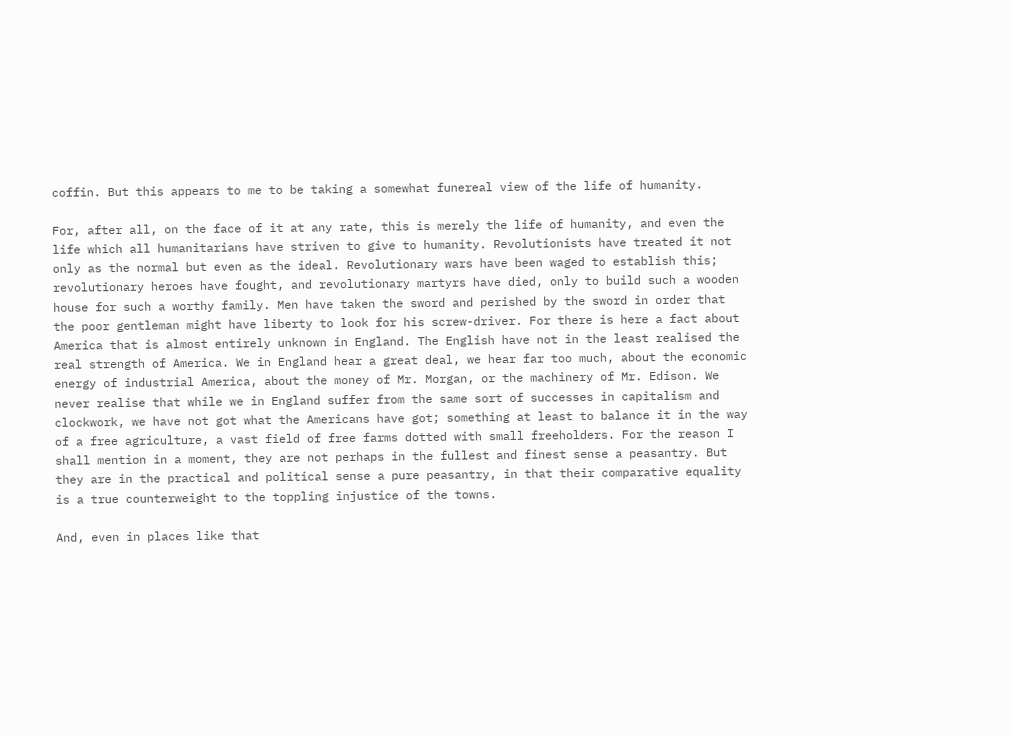coffin. But this appears to me to be taking a somewhat funereal view of the life of humanity.

For, after all, on the face of it at any rate, this is merely the life of humanity, and even the life which all humanitarians have striven to give to humanity. Revolutionists have treated it not only as the normal but even as the ideal. Revolutionary wars have been waged to establish this; revolutionary heroes have fought, and revolutionary martyrs have died, only to build such a wooden house for such a worthy family. Men have taken the sword and perished by the sword in order that the poor gentleman might have liberty to look for his screw-driver. For there is here a fact about America that is almost entirely unknown in England. The English have not in the least realised the real strength of America. We in England hear a great deal, we hear far too much, about the economic energy of industrial America, about the money of Mr. Morgan, or the machinery of Mr. Edison. We never realise that while we in England suffer from the same sort of successes in capitalism and clockwork, we have not got what the Americans have got; something at least to balance it in the way of a free agriculture, a vast field of free farms dotted with small freeholders. For the reason I shall mention in a moment, they are not perhaps in the fullest and finest sense a peasantry. But they are in the practical and political sense a pure peasantry, in that their comparative equality is a true counterweight to the toppling injustice of the towns.

And, even in places like that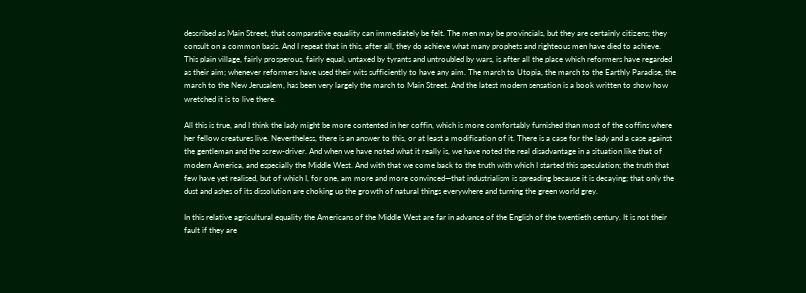described as Main Street, that comparative equality can immediately be felt. The men may be provincials, but they are certainly citizens; they consult on a common basis. And I repeat that in this, after all, they do achieve what many prophets and righteous men have died to achieve. This plain village, fairly prosperous, fairly equal, untaxed by tyrants and untroubled by wars, is after all the place which reformers have regarded as their aim; whenever reformers have used their wits sufficiently to have any aim. The march to Utopia, the march to the Earthly Paradise, the march to the New Jerusalem, has been very largely the march to Main Street. And the latest modern sensation is a book written to show how wretched it is to live there.

All this is true, and I think the lady might be more contented in her coffin, which is more comfortably furnished than most of the coffins where her fellow creatures live. Nevertheless, there is an answer to this, or at least a modification of it. There is a case for the lady and a case against the gentleman and the screw-driver. And when we have noted what it really is, we have noted the real disadvantage in a situation like that of modern America, and especially the Middle West. And with that we come back to the truth with which I started this speculation; the truth that few have yet realised, but of which I, for one, am more and more convinced—that industrialism is spreading because it is decaying; that only the dust and ashes of its dissolution are choking up the growth of natural things everywhere and turning the green world grey.

In this relative agricultural equality the Americans of the Middle West are far in advance of the English of the twentieth century. It is not their fault if they are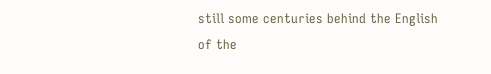still some centuries behind the English of the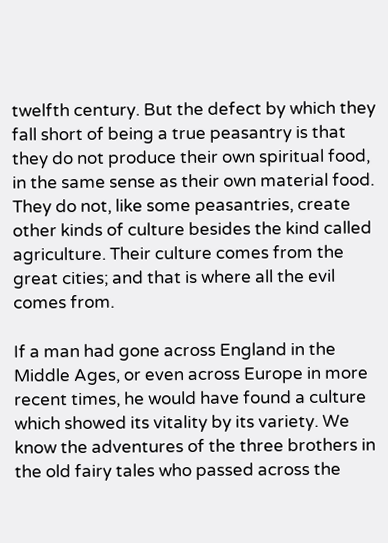twelfth century. But the defect by which they fall short of being a true peasantry is that they do not produce their own spiritual food, in the same sense as their own material food. They do not, like some peasantries, create other kinds of culture besides the kind called agriculture. Their culture comes from the great cities; and that is where all the evil comes from.

If a man had gone across England in the Middle Ages, or even across Europe in more recent times, he would have found a culture which showed its vitality by its variety. We know the adventures of the three brothers in the old fairy tales who passed across the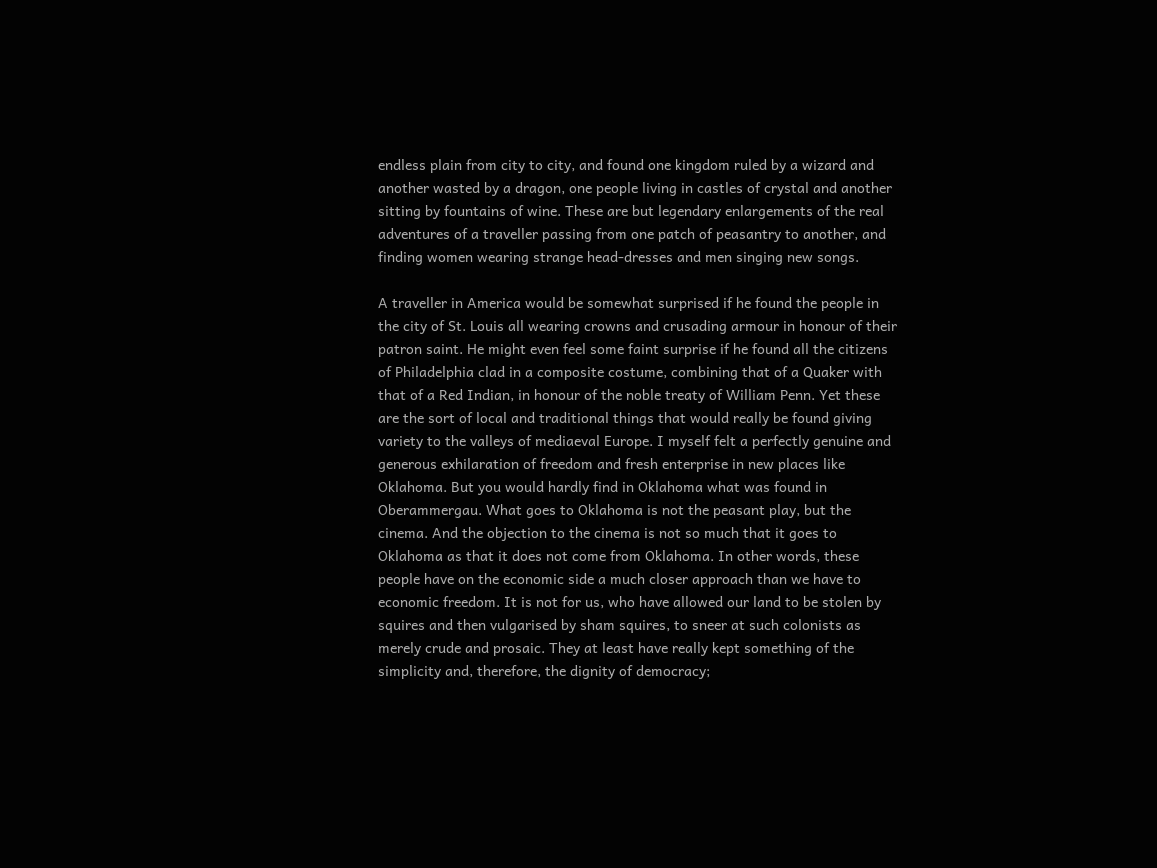endless plain from city to city, and found one kingdom ruled by a wizard and another wasted by a dragon, one people living in castles of crystal and another sitting by fountains of wine. These are but legendary enlargements of the real adventures of a traveller passing from one patch of peasantry to another, and finding women wearing strange head-dresses and men singing new songs.

A traveller in America would be somewhat surprised if he found the people in the city of St. Louis all wearing crowns and crusading armour in honour of their patron saint. He might even feel some faint surprise if he found all the citizens of Philadelphia clad in a composite costume, combining that of a Quaker with that of a Red Indian, in honour of the noble treaty of William Penn. Yet these are the sort of local and traditional things that would really be found giving variety to the valleys of mediaeval Europe. I myself felt a perfectly genuine and generous exhilaration of freedom and fresh enterprise in new places like Oklahoma. But you would hardly find in Oklahoma what was found in Oberammergau. What goes to Oklahoma is not the peasant play, but the cinema. And the objection to the cinema is not so much that it goes to Oklahoma as that it does not come from Oklahoma. In other words, these people have on the economic side a much closer approach than we have to economic freedom. It is not for us, who have allowed our land to be stolen by squires and then vulgarised by sham squires, to sneer at such colonists as merely crude and prosaic. They at least have really kept something of the simplicity and, therefore, the dignity of democracy;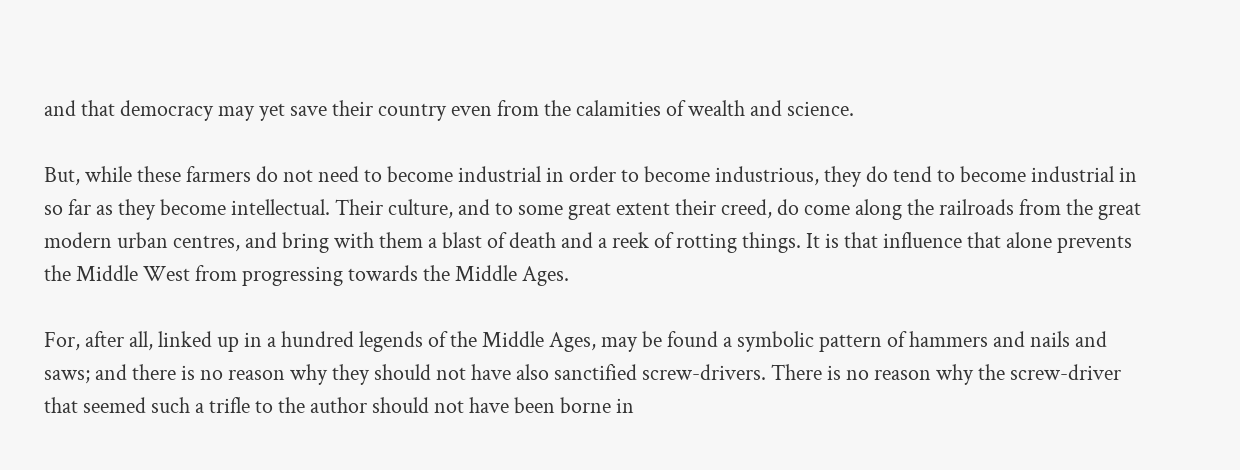and that democracy may yet save their country even from the calamities of wealth and science.

But, while these farmers do not need to become industrial in order to become industrious, they do tend to become industrial in so far as they become intellectual. Their culture, and to some great extent their creed, do come along the railroads from the great modern urban centres, and bring with them a blast of death and a reek of rotting things. It is that influence that alone prevents the Middle West from progressing towards the Middle Ages.

For, after all, linked up in a hundred legends of the Middle Ages, may be found a symbolic pattern of hammers and nails and saws; and there is no reason why they should not have also sanctified screw-drivers. There is no reason why the screw-driver that seemed such a trifle to the author should not have been borne in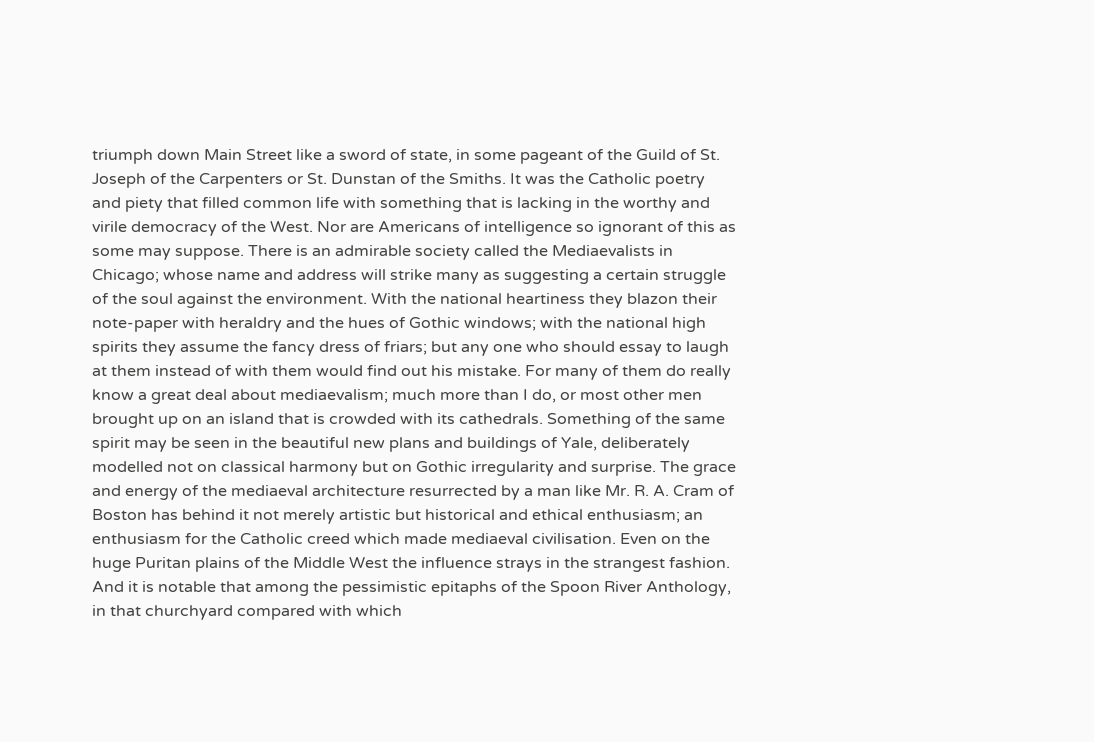triumph down Main Street like a sword of state, in some pageant of the Guild of St. Joseph of the Carpenters or St. Dunstan of the Smiths. It was the Catholic poetry and piety that filled common life with something that is lacking in the worthy and virile democracy of the West. Nor are Americans of intelligence so ignorant of this as some may suppose. There is an admirable society called the Mediaevalists in Chicago; whose name and address will strike many as suggesting a certain struggle of the soul against the environment. With the national heartiness they blazon their note-paper with heraldry and the hues of Gothic windows; with the national high spirits they assume the fancy dress of friars; but any one who should essay to laugh at them instead of with them would find out his mistake. For many of them do really know a great deal about mediaevalism; much more than I do, or most other men brought up on an island that is crowded with its cathedrals. Something of the same spirit may be seen in the beautiful new plans and buildings of Yale, deliberately modelled not on classical harmony but on Gothic irregularity and surprise. The grace and energy of the mediaeval architecture resurrected by a man like Mr. R. A. Cram of Boston has behind it not merely artistic but historical and ethical enthusiasm; an enthusiasm for the Catholic creed which made mediaeval civilisation. Even on the huge Puritan plains of the Middle West the influence strays in the strangest fashion. And it is notable that among the pessimistic epitaphs of the Spoon River Anthology, in that churchyard compared with which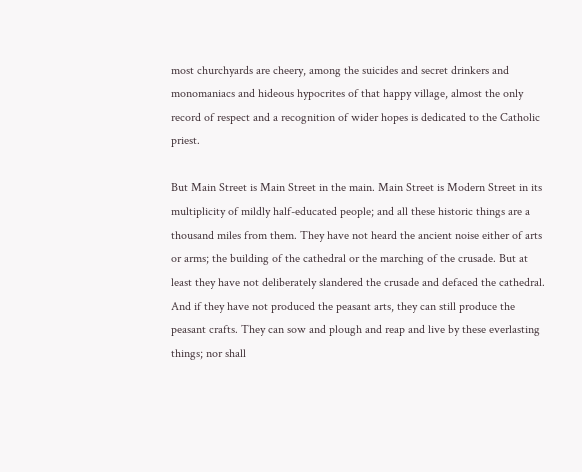most churchyards are cheery, among the suicides and secret drinkers and monomaniacs and hideous hypocrites of that happy village, almost the only record of respect and a recognition of wider hopes is dedicated to the Catholic priest.

But Main Street is Main Street in the main. Main Street is Modern Street in its multiplicity of mildly half-educated people; and all these historic things are a thousand miles from them. They have not heard the ancient noise either of arts or arms; the building of the cathedral or the marching of the crusade. But at least they have not deliberately slandered the crusade and defaced the cathedral. And if they have not produced the peasant arts, they can still produce the peasant crafts. They can sow and plough and reap and live by these everlasting things; nor shall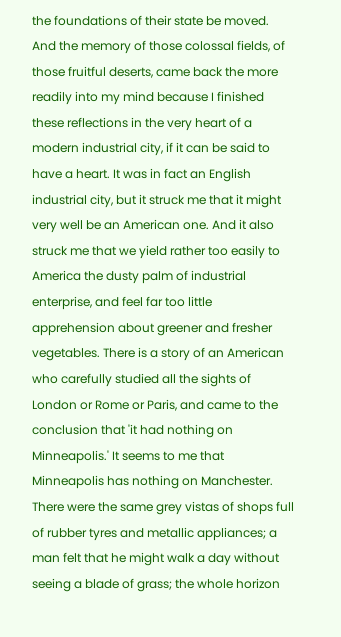the foundations of their state be moved. And the memory of those colossal fields, of those fruitful deserts, came back the more readily into my mind because I finished these reflections in the very heart of a modern industrial city, if it can be said to have a heart. It was in fact an English industrial city, but it struck me that it might very well be an American one. And it also struck me that we yield rather too easily to America the dusty palm of industrial enterprise, and feel far too little apprehension about greener and fresher vegetables. There is a story of an American who carefully studied all the sights of London or Rome or Paris, and came to the conclusion that 'it had nothing on Minneapolis.' It seems to me that Minneapolis has nothing on Manchester. There were the same grey vistas of shops full of rubber tyres and metallic appliances; a man felt that he might walk a day without seeing a blade of grass; the whole horizon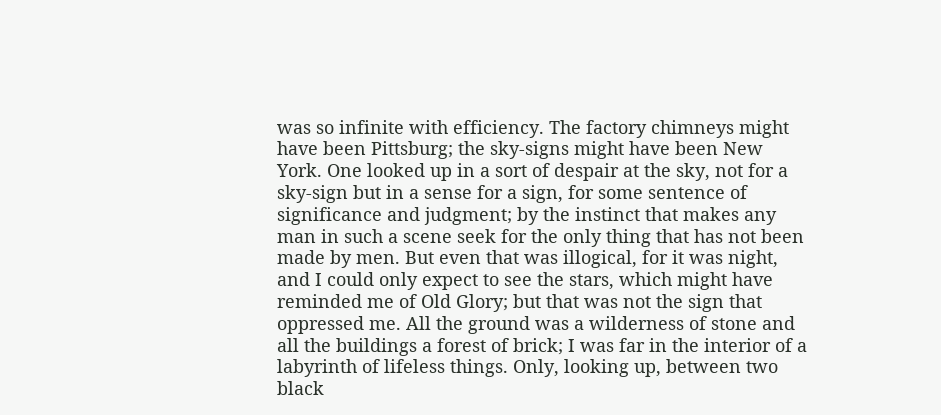was so infinite with efficiency. The factory chimneys might have been Pittsburg; the sky-signs might have been New York. One looked up in a sort of despair at the sky, not for a sky-sign but in a sense for a sign, for some sentence of significance and judgment; by the instinct that makes any man in such a scene seek for the only thing that has not been made by men. But even that was illogical, for it was night, and I could only expect to see the stars, which might have reminded me of Old Glory; but that was not the sign that oppressed me. All the ground was a wilderness of stone and all the buildings a forest of brick; I was far in the interior of a labyrinth of lifeless things. Only, looking up, between two black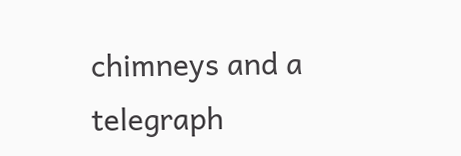chimneys and a telegraph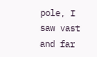pole, I saw vast and far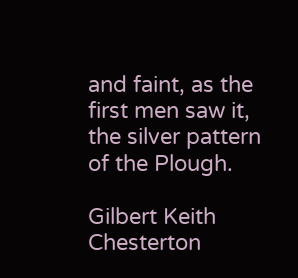and faint, as the first men saw it, the silver pattern of the Plough.

Gilbert Keith Chesterton